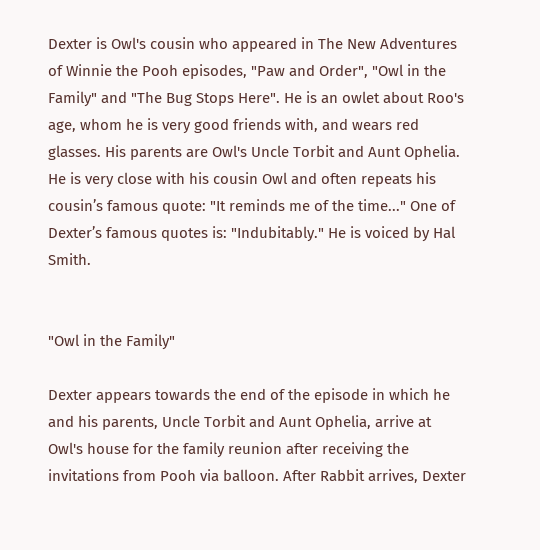Dexter is Owl's cousin who appeared in The New Adventures of Winnie the Pooh episodes, "Paw and Order", "Owl in the Family" and "The Bug Stops Here". He is an owlet about Roo's age, whom he is very good friends with, and wears red glasses. His parents are Owl's Uncle Torbit and Aunt Ophelia. He is very close with his cousin Owl and often repeats his cousin’s famous quote: "It reminds me of the time..." One of Dexter’s famous quotes is: "Indubitably." He is voiced by Hal Smith.


"Owl in the Family"

Dexter appears towards the end of the episode in which he and his parents, Uncle Torbit and Aunt Ophelia, arrive at Owl's house for the family reunion after receiving the invitations from Pooh via balloon. After Rabbit arrives, Dexter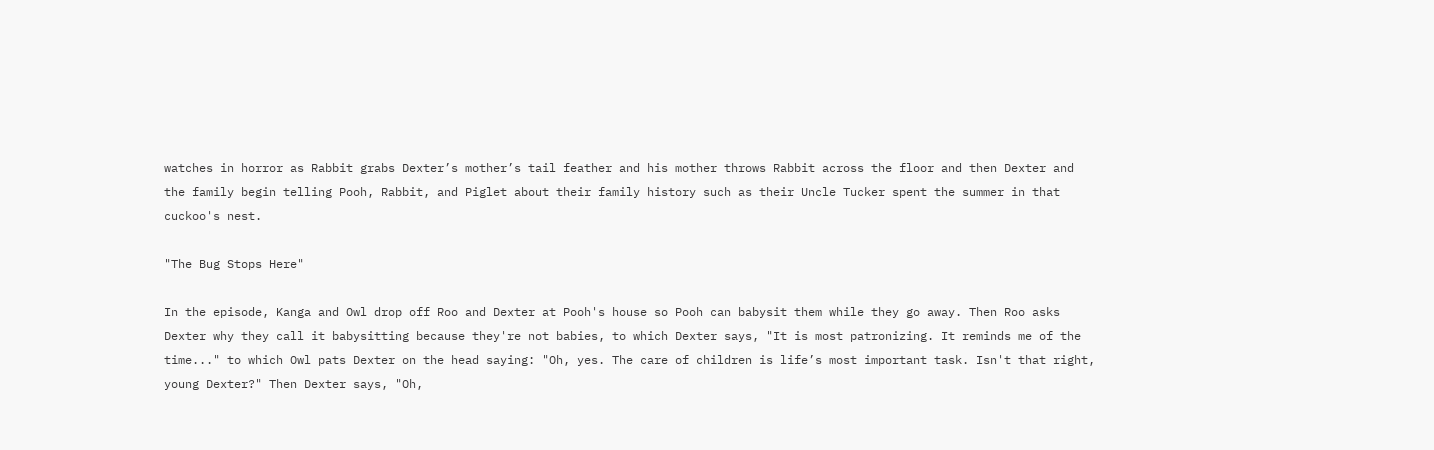watches in horror as Rabbit grabs Dexter’s mother’s tail feather and his mother throws Rabbit across the floor and then Dexter and the family begin telling Pooh, Rabbit, and Piglet about their family history such as their Uncle Tucker spent the summer in that cuckoo's nest.

"The Bug Stops Here"

In the episode, Kanga and Owl drop off Roo and Dexter at Pooh's house so Pooh can babysit them while they go away. Then Roo asks Dexter why they call it babysitting because they're not babies, to which Dexter says, "It is most patronizing. It reminds me of the time..." to which Owl pats Dexter on the head saying: "Oh, yes. The care of children is life’s most important task. Isn't that right, young Dexter?" Then Dexter says, "Oh,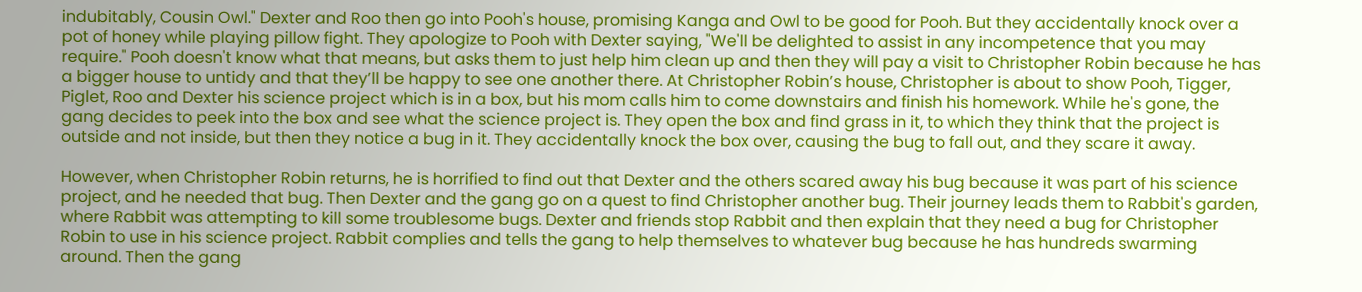indubitably, Cousin Owl." Dexter and Roo then go into Pooh's house, promising Kanga and Owl to be good for Pooh. But they accidentally knock over a pot of honey while playing pillow fight. They apologize to Pooh with Dexter saying, "We'll be delighted to assist in any incompetence that you may require." Pooh doesn't know what that means, but asks them to just help him clean up and then they will pay a visit to Christopher Robin because he has a bigger house to untidy and that they’ll be happy to see one another there. At Christopher Robin’s house, Christopher is about to show Pooh, Tigger, Piglet, Roo and Dexter his science project which is in a box, but his mom calls him to come downstairs and finish his homework. While he's gone, the gang decides to peek into the box and see what the science project is. They open the box and find grass in it, to which they think that the project is outside and not inside, but then they notice a bug in it. They accidentally knock the box over, causing the bug to fall out, and they scare it away.

However, when Christopher Robin returns, he is horrified to find out that Dexter and the others scared away his bug because it was part of his science project, and he needed that bug. Then Dexter and the gang go on a quest to find Christopher another bug. Their journey leads them to Rabbit's garden, where Rabbit was attempting to kill some troublesome bugs. Dexter and friends stop Rabbit and then explain that they need a bug for Christopher Robin to use in his science project. Rabbit complies and tells the gang to help themselves to whatever bug because he has hundreds swarming around. Then the gang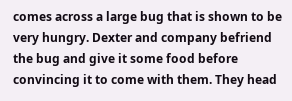comes across a large bug that is shown to be very hungry. Dexter and company befriend the bug and give it some food before convincing it to come with them. They head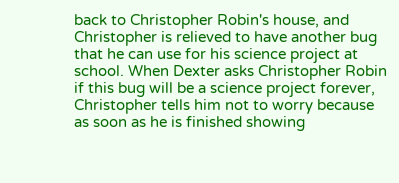back to Christopher Robin's house, and Christopher is relieved to have another bug that he can use for his science project at school. When Dexter asks Christopher Robin if this bug will be a science project forever, Christopher tells him not to worry because as soon as he is finished showing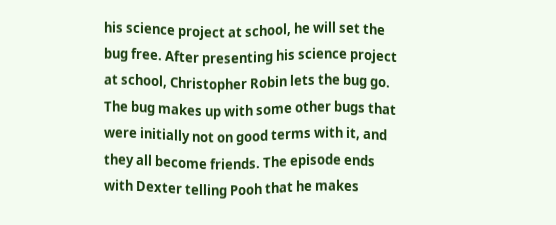his science project at school, he will set the bug free. After presenting his science project at school, Christopher Robin lets the bug go. The bug makes up with some other bugs that were initially not on good terms with it, and they all become friends. The episode ends with Dexter telling Pooh that he makes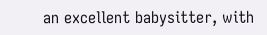an excellent babysitter, with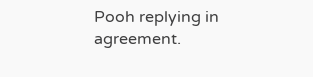Pooh replying in agreement.